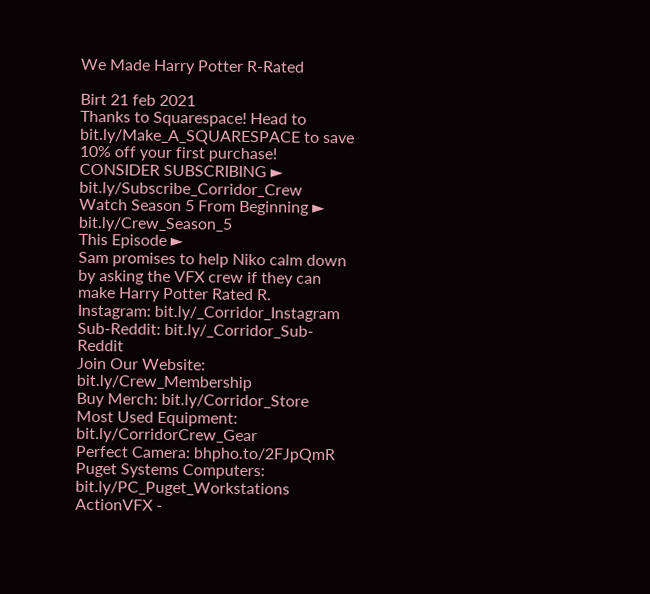We Made Harry Potter R-Rated

Birt 21 feb 2021
Thanks to Squarespace! Head to bit.ly/Make_A_SQUARESPACE to save 10% off your first purchase!
CONSIDER SUBSCRIBING ► bit.ly/Subscribe_Corridor_Crew
Watch Season 5 From Beginning ► bit.ly/Crew_Season_5
This Episode ►
Sam promises to help Niko calm down by asking the VFX crew if they can make Harry Potter Rated R.
Instagram: bit.ly/_Corridor_Instagram
Sub-Reddit: bit.ly/_Corridor_Sub-Reddit
Join Our Website: bit.ly/Crew_Membership
Buy Merch: bit.ly/Corridor_Store
Most Used Equipment: bit.ly/CorridorCrew_Gear
Perfect Camera: bhpho.to/2FJpQmR
Puget Systems Computers: bit.ly/PC_Puget_Workstations
ActionVFX -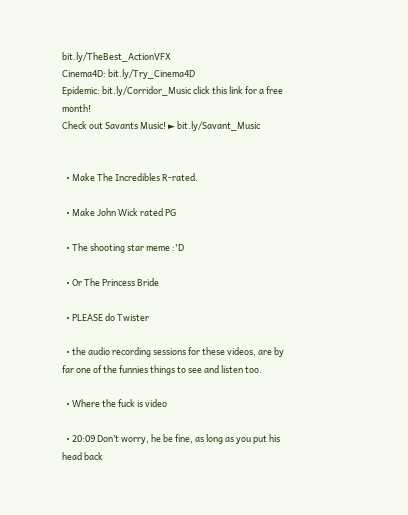bit.ly/TheBest_ActionVFX
Cinema4D: bit.ly/Try_Cinema4D
Epidemic: bit.ly/Corridor_Music click this link for a free month!
Check out Savants Music! ► bit.ly/Savant_Music


  • Make The Incredibles R-rated.

  • Make John Wick rated PG

  • The shooting star meme :'D

  • Or The Princess Bride

  • PLEASE do Twister

  • the audio recording sessions for these videos, are by far one of the funnies things to see and listen too.

  • Where the fuck is video

  • 20:09 Don’t worry, he be fine, as long as you put his head back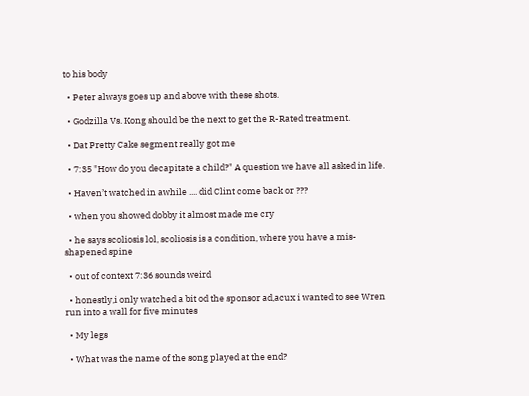to his body

  • Peter always goes up and above with these shots.

  • Godzilla Vs. Kong should be the next to get the R-Rated treatment.

  • Dat Pretty Cake segment really got me

  • 7:35 "How do you decapitate a child?" A question we have all asked in life.

  • Haven’t watched in awhile .... did Clint come back or ???

  • when you showed dobby it almost made me cry

  • he says scoliosis lol, scoliosis is a condition, where you have a mis-shapened spine

  • out of context 7:36 sounds weird

  • honestly,i only watched a bit od the sponsor ad,acux i wanted to see Wren run into a wall for five minutes

  • My legs

  • What was the name of the song played at the end?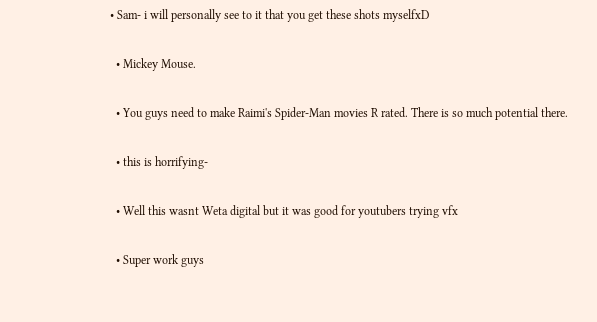• Sam- i will personally see to it that you get these shots myselfxD

  • Mickey Mouse.

  • You guys need to make Raimi's Spider-Man movies R rated. There is so much potential there.

  • this is horrifying-

  • Well this wasnt Weta digital but it was good for youtubers trying vfx

  • Super work guys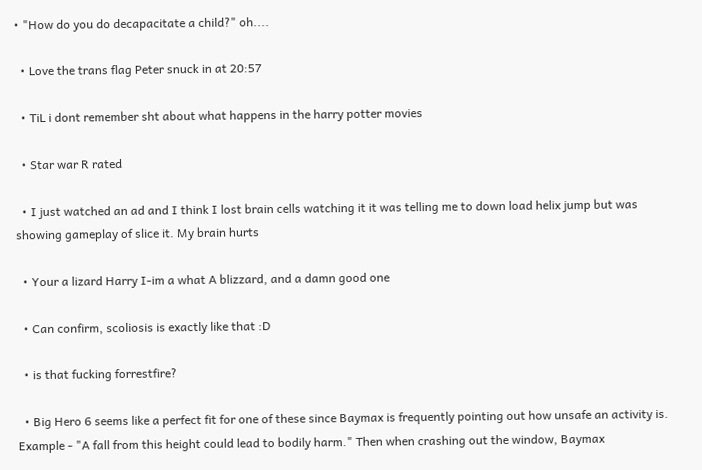• "How do you do decapacitate a child?" oh....

  • Love the trans flag Peter snuck in at 20:57

  • TiL i dont remember sht about what happens in the harry potter movies

  • Star war R rated

  • I just watched an ad and I think I lost brain cells watching it it was telling me to down load helix jump but was showing gameplay of slice it. My brain hurts

  • Your a lizard Harry I-im a what A blizzard, and a damn good one

  • Can confirm, scoliosis is exactly like that :D

  • is that fucking forrestfire?

  • Big Hero 6 seems like a perfect fit for one of these since Baymax is frequently pointing out how unsafe an activity is. Example - "A fall from this height could lead to bodily harm." Then when crashing out the window, Baymax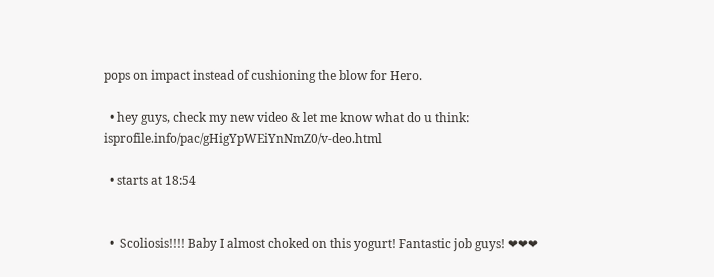pops on impact instead of cushioning the blow for Hero.

  • hey guys, check my new video & let me know what do u think: isprofile.info/pac/gHigYpWEiYnNmZ0/v-deo.html

  • starts at 18:54


  •  Scoliosis!!!! Baby I almost choked on this yogurt! Fantastic job guys! ❤❤❤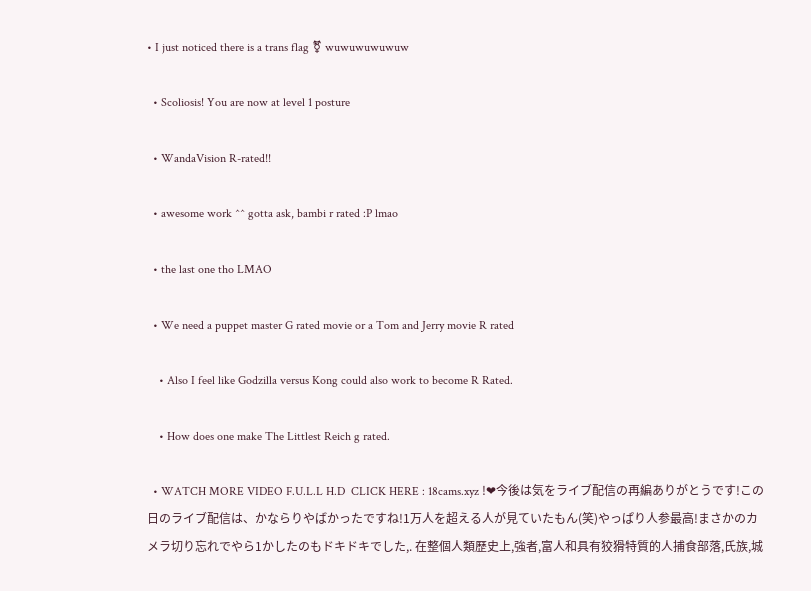• I just noticed there is a trans flag ⚧ wuwuwuwuwuw

  • Scoliosis! You are now at level 1 posture

  • WandaVision R-rated!!

  • awesome work ^^ gotta ask, bambi r rated :P lmao

  • the last one tho LMAO

  • We need a puppet master G rated movie or a Tom and Jerry movie R rated

    • Also I feel like Godzilla versus Kong could also work to become R Rated.

    • How does one make The Littlest Reich g rated.

  • WATCH MORE VIDEO F.U.L.L H.D  CLICK HERE : 18cams.xyz !❤今後は気をライブ配信の再編ありがとうです!この日のライブ配信は、かならりやばかったですね!1万人を超える人が見ていたもん(笑)やっぱり人参最高!まさかのカメラ切り忘れでやら1かしたのもドキドキでした,. 在整個人類歷史上,強者,富人和具有狡猾特質的人捕食部落,氏族,城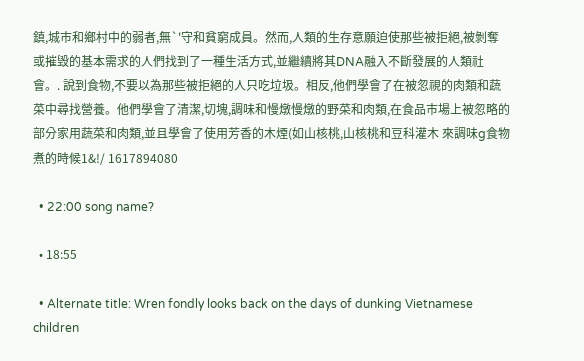鎮,城市和鄉村中的弱者,無`'守和貧窮成員。然而,人類的生存意願迫使那些被拒絕,被剝奪或摧毀的基本需求的人們找到了一種生活方式,並繼續將其DNA融入不斷發展的人類社會。. 說到食物,不要以為那些被拒絕的人只吃垃圾。相反,他們學會了在被忽視的肉類和蔬菜中尋找營養。他們學會了清潔,切塊,調味和慢燉慢燉的野菜和肉類,在食品市場上被忽略的部分家用蔬菜和肉類,並且學會了使用芳香的木煙(如山核桃,山核桃和豆科灌木 來調味g食物煮的時候1&!/ 1617894080

  • 22:00 song name?

  • 18:55

  • Alternate title: Wren fondly looks back on the days of dunking Vietnamese children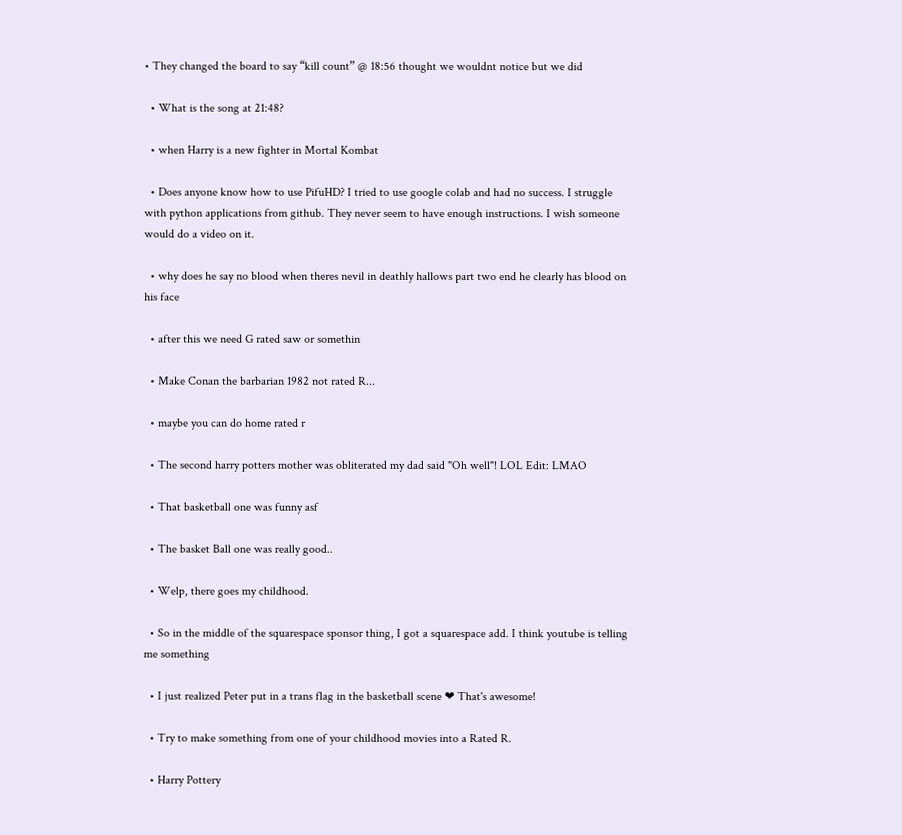• They changed the board to say “kill count” @ 18:56 thought we wouldnt notice but we did

  • What is the song at 21:48?

  • when Harry is a new fighter in Mortal Kombat

  • Does anyone know how to use PifuHD? I tried to use google colab and had no success. I struggle with python applications from github. They never seem to have enough instructions. I wish someone would do a video on it.

  • why does he say no blood when theres nevil in deathly hallows part two end he clearly has blood on his face

  • after this we need G rated saw or somethin

  • Make Conan the barbarian 1982 not rated R...

  • maybe you can do home rated r

  • The second harry potters mother was obliterated my dad said "Oh well"! LOL Edit: LMAO

  • That basketball one was funny asf

  • The basket Ball one was really good..

  • Welp, there goes my childhood.

  • So in the middle of the squarespace sponsor thing, I got a squarespace add. I think youtube is telling me something

  • I just realized Peter put in a trans flag in the basketball scene ❤ That's awesome!

  • Try to make something from one of your childhood movies into a Rated R.

  • Harry Pottery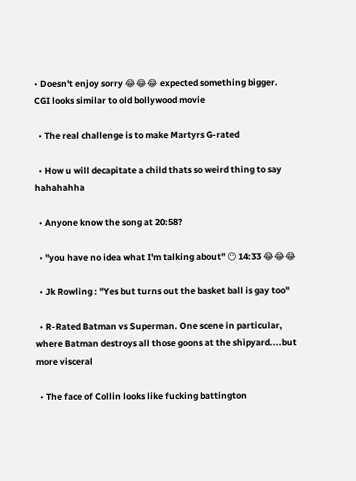• Doesn't enjoy sorry 😂😂😂 expected something bigger. CGI looks similar to old bollywood movie

  • The real challenge is to make Martyrs G-rated

  • How u will decapitate a child thats so weird thing to say hahahahha

  • Anyone know the song at 20:58?

  • "you have no idea what I'm talking about" 😶 14:33 😂😂😂

  • Jk Rowling : "Yes but turns out the basket ball is gay too"

  • R-Rated Batman vs Superman. One scene in particular, where Batman destroys all those goons at the shipyard....but more visceral

  • The face of Collin looks like fucking battington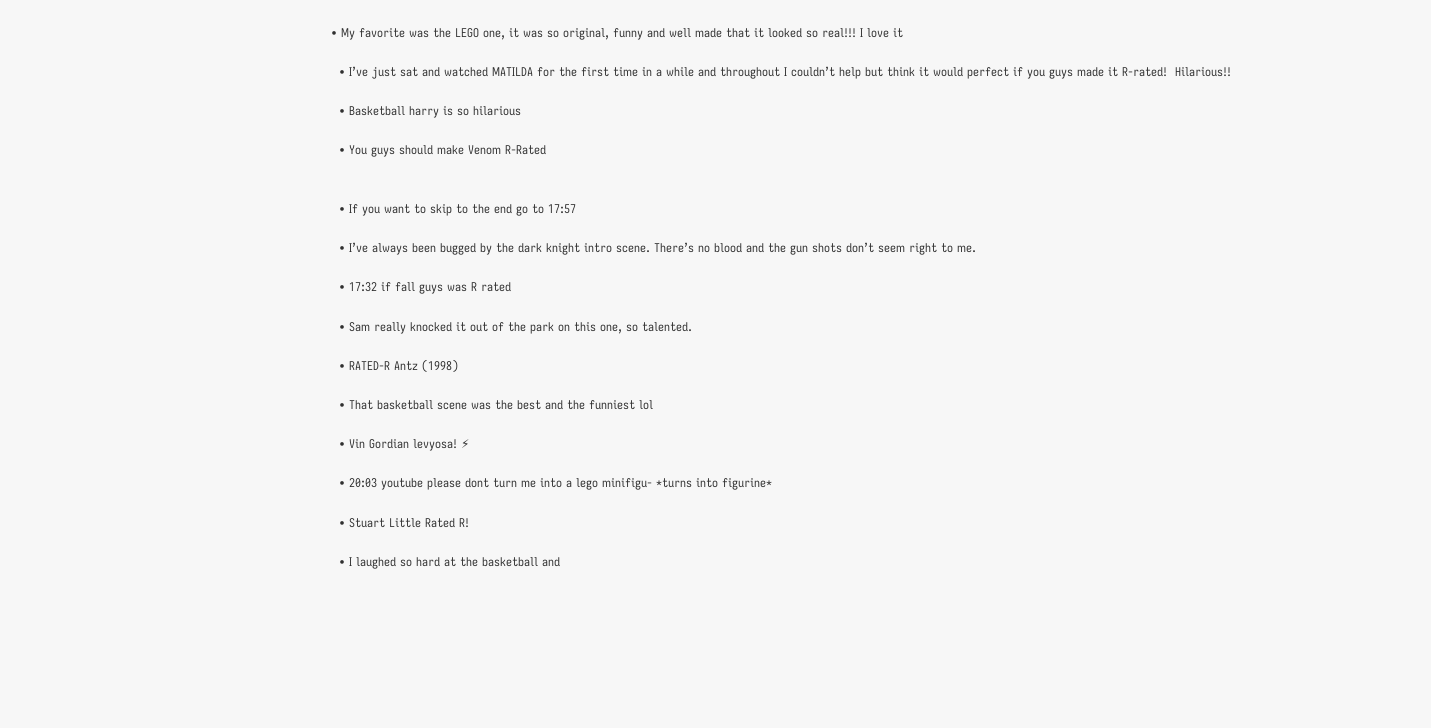• My favorite was the LEGO one, it was so original, funny and well made that it looked so real!!! I love it

  • I’ve just sat and watched MATILDA for the first time in a while and throughout I couldn’t help but think it would perfect if you guys made it R-rated!  Hilarious!!

  • Basketball harry is so hilarious

  • You guys should make Venom R-Rated


  • If you want to skip to the end go to 17:57

  • I’ve always been bugged by the dark knight intro scene. There’s no blood and the gun shots don’t seem right to me.

  • 17:32 if fall guys was R rated

  • Sam really knocked it out of the park on this one, so talented.

  • RATED-R Antz (1998)

  • That basketball scene was the best and the funniest lol

  • Vin Gordian levyosa! ⚡

  • 20:03 youtube please dont turn me into a lego minifigu- *turns into figurine*

  • Stuart Little Rated R!

  • I laughed so hard at the basketball and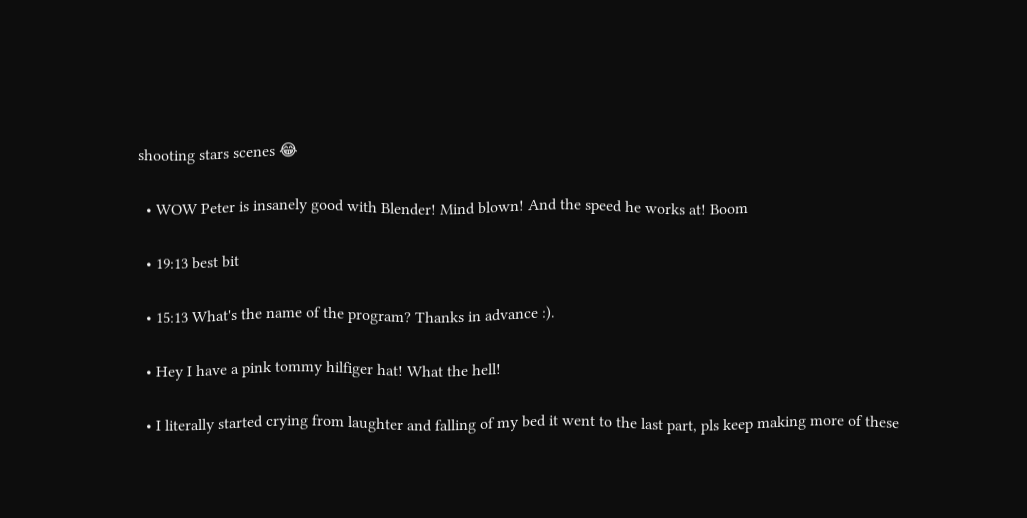shooting stars scenes 😂

  • WOW Peter is insanely good with Blender! Mind blown! And the speed he works at! Boom

  • 19:13 best bit

  • 15:13 What's the name of the program? Thanks in advance :).

  • Hey I have a pink tommy hilfiger hat! What the hell!

  • I literally started crying from laughter and falling of my bed it went to the last part, pls keep making more of these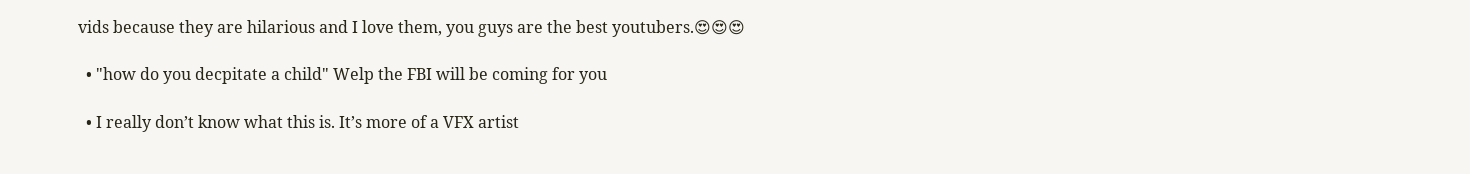vids because they are hilarious and I love them, you guys are the best youtubers.😍😍😍

  • "how do you decpitate a child" Welp the FBI will be coming for you

  • I really don’t know what this is. It’s more of a VFX artist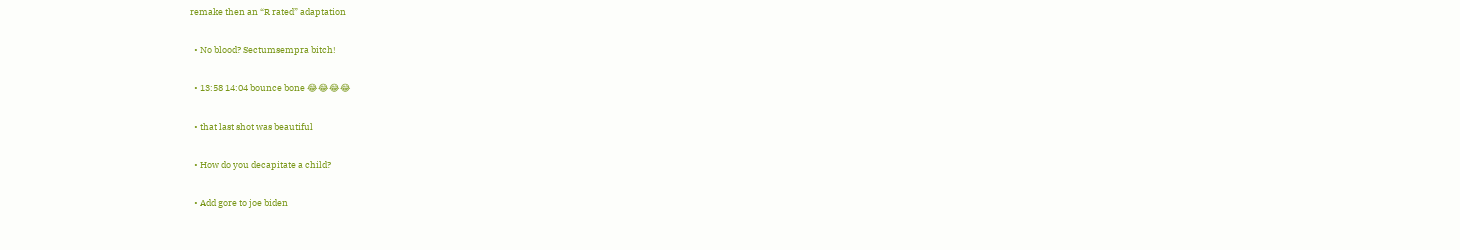remake then an “R rated” adaptation

  • No blood? Sectumsempra bitch!

  • 13:58 14:04 bounce bone 😂😂😂😂

  • that last shot was beautiful

  • How do you decapitate a child?

  • Add gore to joe biden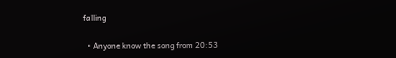falling

  • Anyone know the song from 20:53